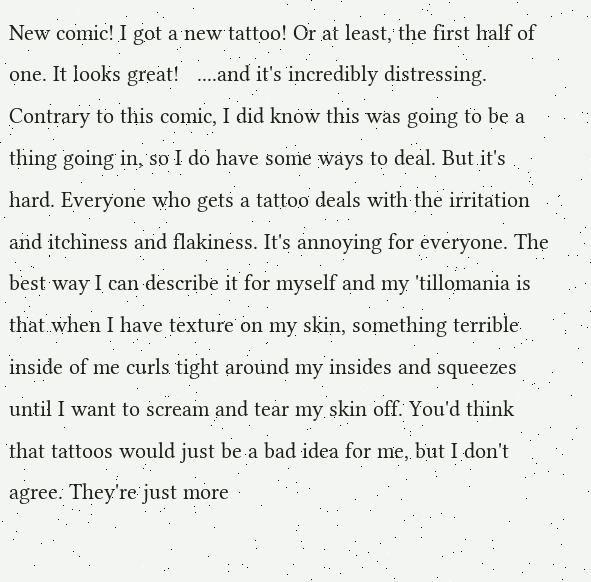New comic! I got a new tattoo! Or at least, the first half of one. It looks great!   ....and it's incredibly distressing. Contrary to this comic, I did know this was going to be a thing going in, so I do have some ways to deal. But it's hard. Everyone who gets a tattoo deals with the irritation and itchiness and flakiness. It's annoying for everyone. The best way I can describe it for myself and my 'tillomania is that when I have texture on my skin, something terrible inside of me curls tight around my insides and squeezes until I want to scream and tear my skin off. You'd think that tattoos would just be a bad idea for me, but I don't agree. They're just more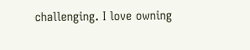challenging. I love owning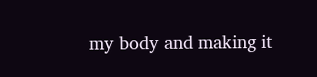my body and making it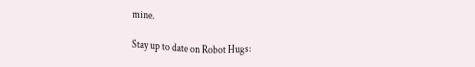mine.

Stay up to date on Robot Hugs: